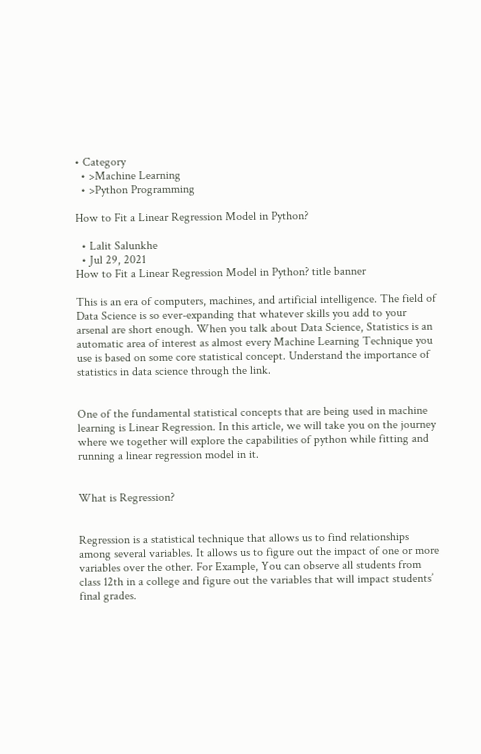• Category
  • >Machine Learning
  • >Python Programming

How to Fit a Linear Regression Model in Python?

  • Lalit Salunkhe
  • Jul 29, 2021
How to Fit a Linear Regression Model in Python? title banner

This is an era of computers, machines, and artificial intelligence. The field of Data Science is so ever-expanding that whatever skills you add to your arsenal are short enough. When you talk about Data Science, Statistics is an automatic area of interest as almost every Machine Learning Technique you use is based on some core statistical concept. Understand the importance of statistics in data science through the link.


One of the fundamental statistical concepts that are being used in machine learning is Linear Regression. In this article, we will take you on the journey where we together will explore the capabilities of python while fitting and running a linear regression model in it.


What is Regression?


Regression is a statistical technique that allows us to find relationships among several variables. It allows us to figure out the impact of one or more variables over the other. For Example, You can observe all students from class 12th in a college and figure out the variables that will impact students’ final grades.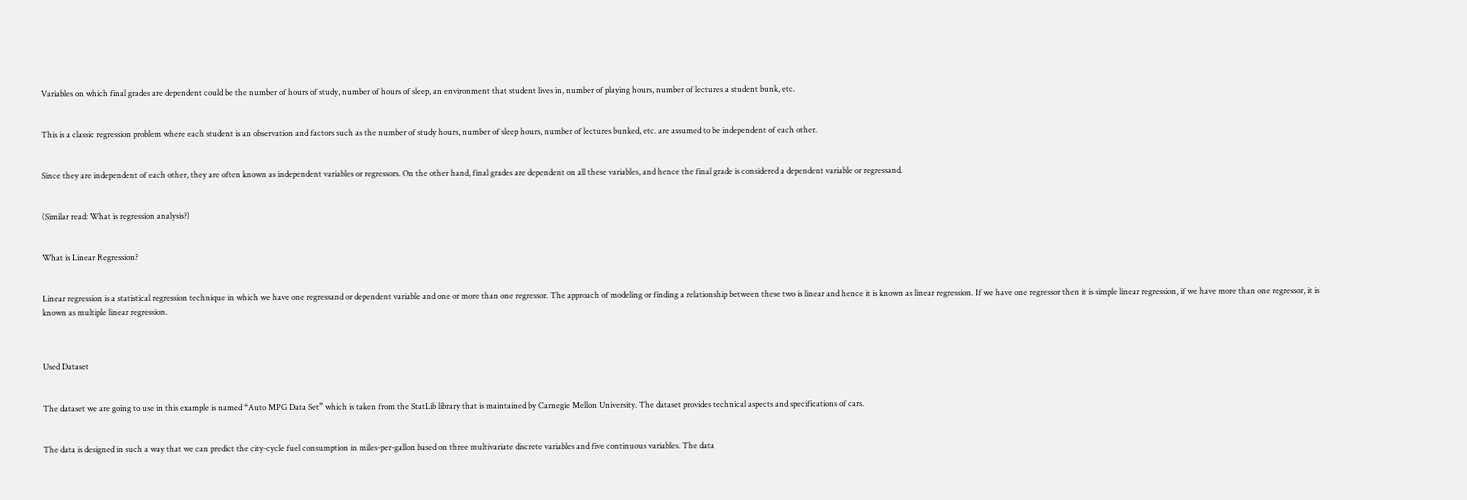Variables on which final grades are dependent could be the number of hours of study, number of hours of sleep, an environment that student lives in, number of playing hours, number of lectures a student bunk, etc.


This is a classic regression problem where each student is an observation and factors such as the number of study hours, number of sleep hours, number of lectures bunked, etc. are assumed to be independent of each other.


Since they are independent of each other, they are often known as independent variables or regressors. On the other hand, final grades are dependent on all these variables, and hence the final grade is considered a dependent variable or regressand.


(Similar read: What is regression analysis?)


What is Linear Regression?


Linear regression is a statistical regression technique in which we have one regressand or dependent variable and one or more than one regressor. The approach of modeling or finding a relationship between these two is linear and hence it is known as linear regression. If we have one regressor then it is simple linear regression, if we have more than one regressor, it is known as multiple linear regression.



Used Dataset


The dataset we are going to use in this example is named “Auto MPG Data Set” which is taken from the StatLib library that is maintained by Carnegie Mellon University. The dataset provides technical aspects and specifications of cars.


The data is designed in such a way that we can predict the city-cycle fuel consumption in miles-per-gallon based on three multivariate discrete variables and five continuous variables. The data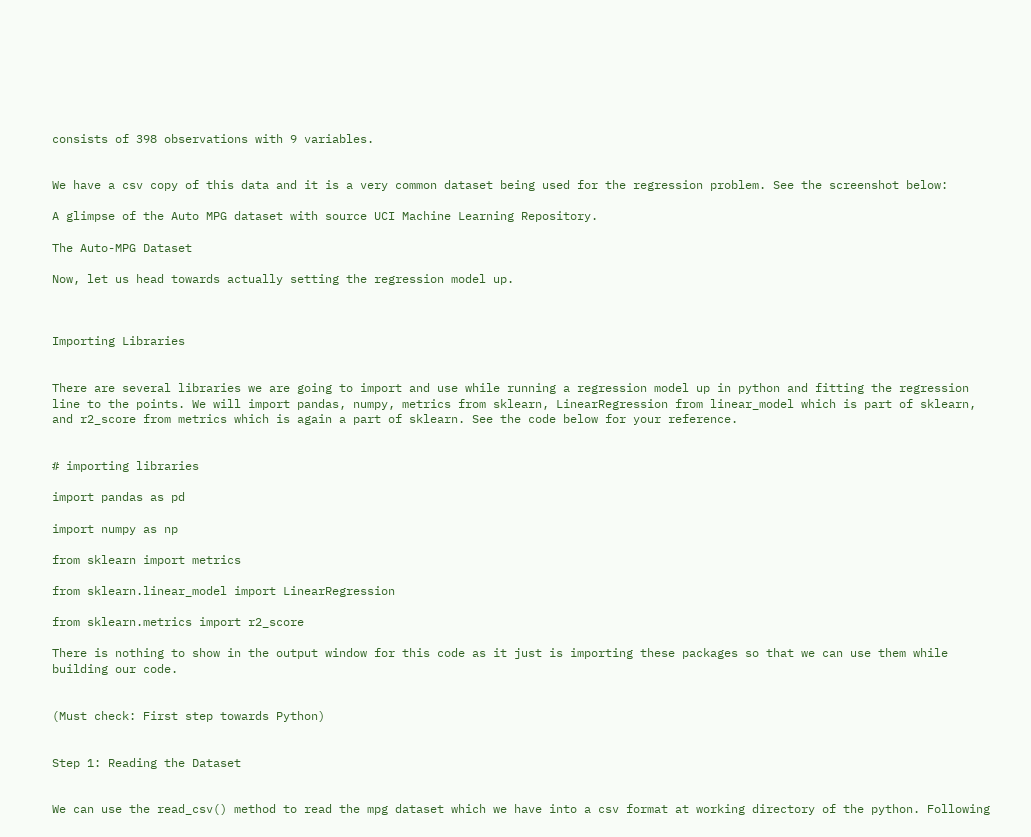consists of 398 observations with 9 variables.


We have a csv copy of this data and it is a very common dataset being used for the regression problem. See the screenshot below:

A glimpse of the Auto MPG dataset with source UCI Machine Learning Repository.

The Auto-MPG Dataset

Now, let us head towards actually setting the regression model up.



Importing Libraries


There are several libraries we are going to import and use while running a regression model up in python and fitting the regression line to the points. We will import pandas, numpy, metrics from sklearn, LinearRegression from linear_model which is part of sklearn, and r2_score from metrics which is again a part of sklearn. See the code below for your reference.


# importing libraries

import pandas as pd

import numpy as np

from sklearn import metrics

from sklearn.linear_model import LinearRegression

from sklearn.metrics import r2_score

There is nothing to show in the output window for this code as it just is importing these packages so that we can use them while building our code.


(Must check: First step towards Python)


Step 1: Reading the Dataset


We can use the read_csv() method to read the mpg dataset which we have into a csv format at working directory of the python. Following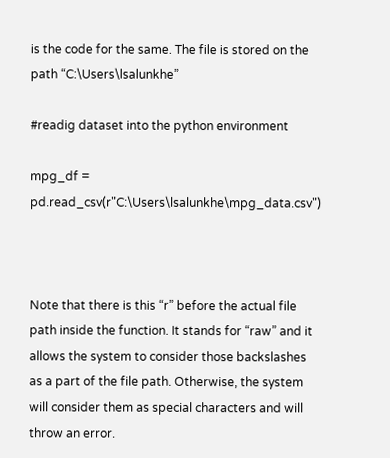is the code for the same. The file is stored on the path “C:\Users\lsalunkhe”

#readig dataset into the python environment

mpg_df = pd.read_csv(r"C:\Users\lsalunkhe\mpg_data.csv")



Note that there is this “r” before the actual file path inside the function. It stands for “raw” and it allows the system to consider those backslashes as a part of the file path. Otherwise, the system will consider them as special characters and will throw an error.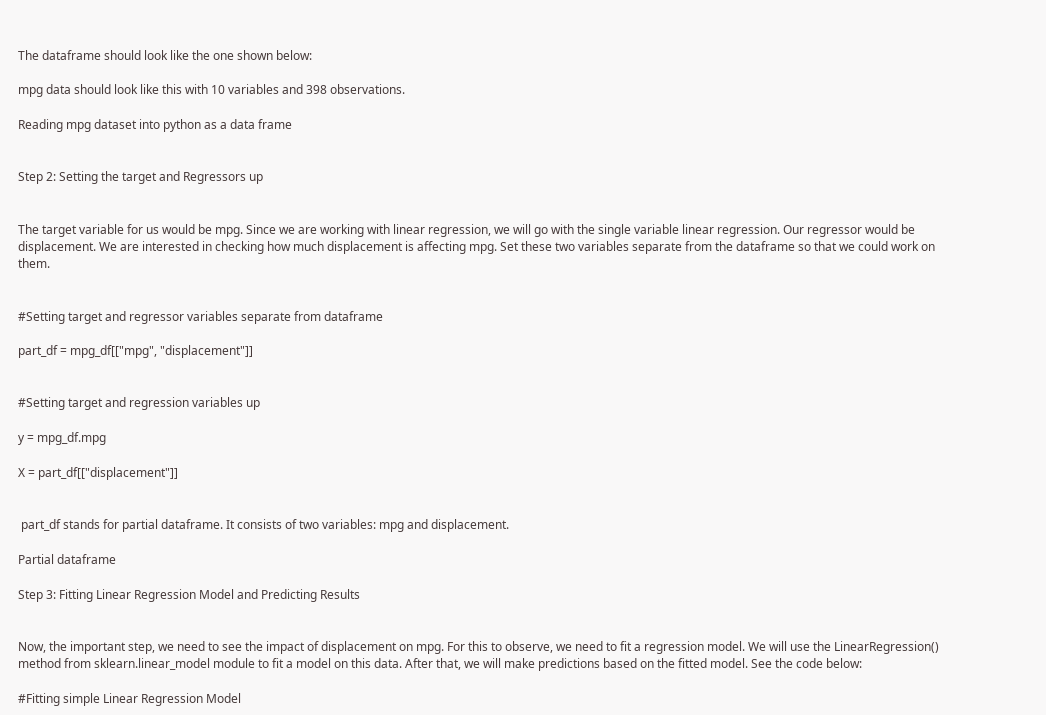The dataframe should look like the one shown below:

mpg data should look like this with 10 variables and 398 observations.

Reading mpg dataset into python as a data frame


Step 2: Setting the target and Regressors up


The target variable for us would be mpg. Since we are working with linear regression, we will go with the single variable linear regression. Our regressor would be displacement. We are interested in checking how much displacement is affecting mpg. Set these two variables separate from the dataframe so that we could work on them.


#Setting target and regressor variables separate from dataframe

part_df = mpg_df[["mpg", "displacement"]]


#Setting target and regression variables up

y = mpg_df.mpg

X = part_df[["displacement"]]


 part_df stands for partial dataframe. It consists of two variables: mpg and displacement.

Partial dataframe

Step 3: Fitting Linear Regression Model and Predicting Results


Now, the important step, we need to see the impact of displacement on mpg. For this to observe, we need to fit a regression model. We will use the LinearRegression() method from sklearn.linear_model module to fit a model on this data. After that, we will make predictions based on the fitted model. See the code below:

#Fitting simple Linear Regression Model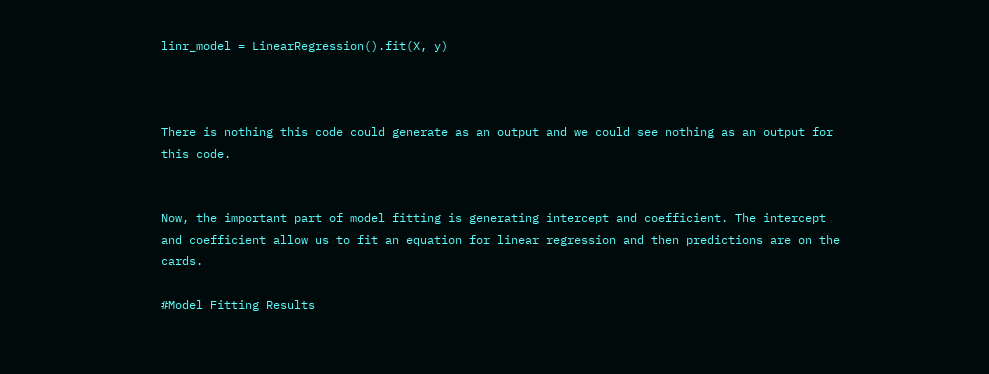linr_model = LinearRegression().fit(X, y)



There is nothing this code could generate as an output and we could see nothing as an output for this code.


Now, the important part of model fitting is generating intercept and coefficient. The intercept and coefficient allow us to fit an equation for linear regression and then predictions are on the cards.

#Model Fitting Results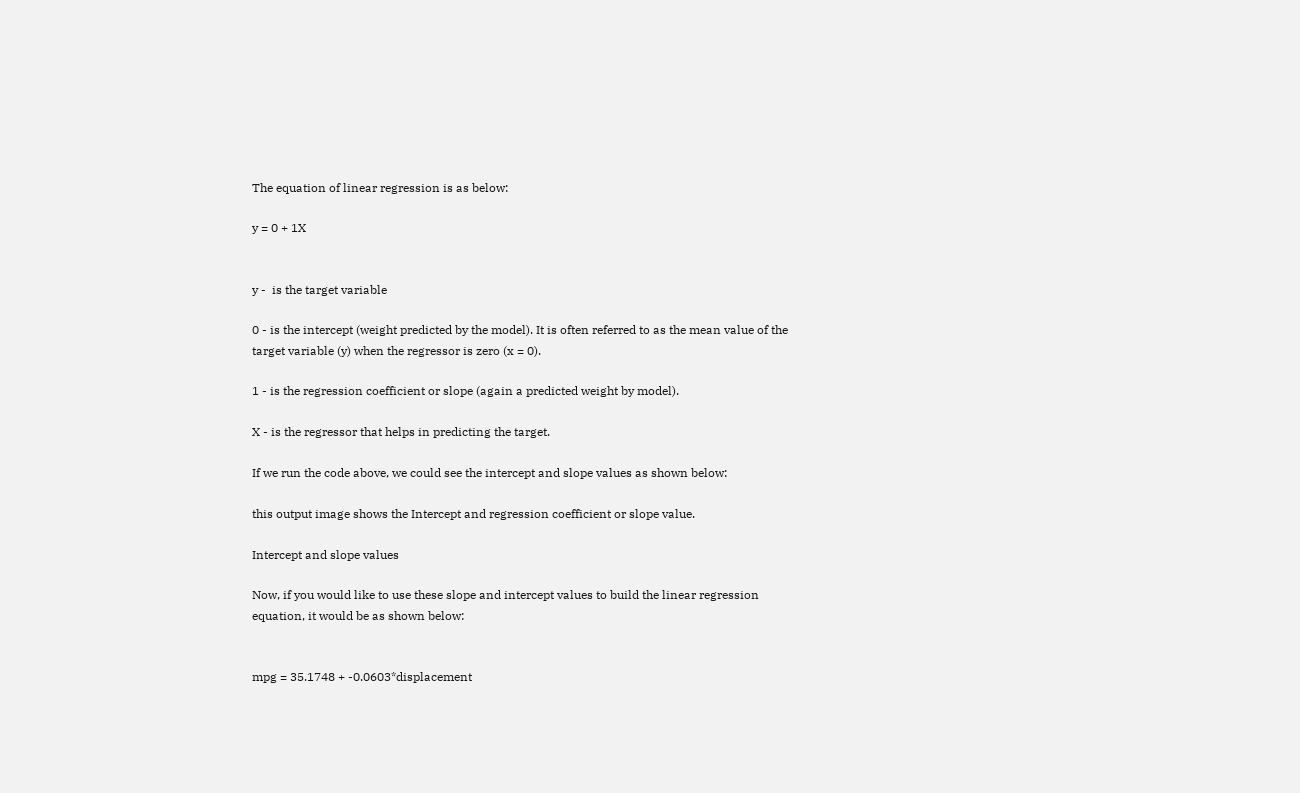The equation of linear regression is as below:

y = 0 + 1X


y -  is the target variable

0 - is the intercept (weight predicted by the model). It is often referred to as the mean value of the target variable (y) when the regressor is zero (x = 0).

1 - is the regression coefficient or slope (again a predicted weight by model).

X - is the regressor that helps in predicting the target.

If we run the code above, we could see the intercept and slope values as shown below:

this output image shows the Intercept and regression coefficient or slope value.

Intercept and slope values

Now, if you would like to use these slope and intercept values to build the linear regression equation, it would be as shown below:


mpg = 35.1748 + -0.0603*displacement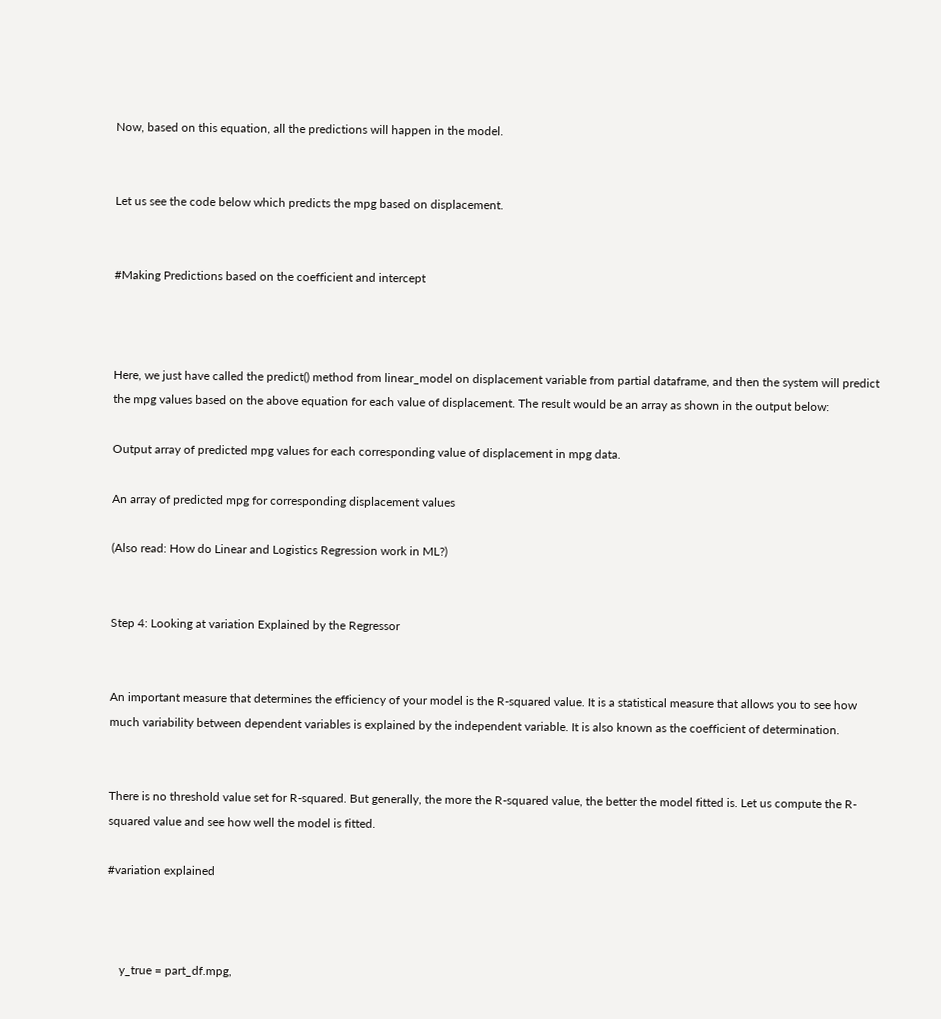Now, based on this equation, all the predictions will happen in the model.


Let us see the code below which predicts the mpg based on displacement.


#Making Predictions based on the coefficient and intercept



Here, we just have called the predict() method from linear_model on displacement variable from partial dataframe, and then the system will predict the mpg values based on the above equation for each value of displacement. The result would be an array as shown in the output below:

Output array of predicted mpg values for each corresponding value of displacement in mpg data.

An array of predicted mpg for corresponding displacement values

(Also read: How do Linear and Logistics Regression work in ML?)


Step 4: Looking at variation Explained by the Regressor


An important measure that determines the efficiency of your model is the R-squared value. It is a statistical measure that allows you to see how much variability between dependent variables is explained by the independent variable. It is also known as the coefficient of determination.


There is no threshold value set for R-squared. But generally, the more the R-squared value, the better the model fitted is. Let us compute the R-squared value and see how well the model is fitted.

#variation explained



    y_true = part_df.mpg,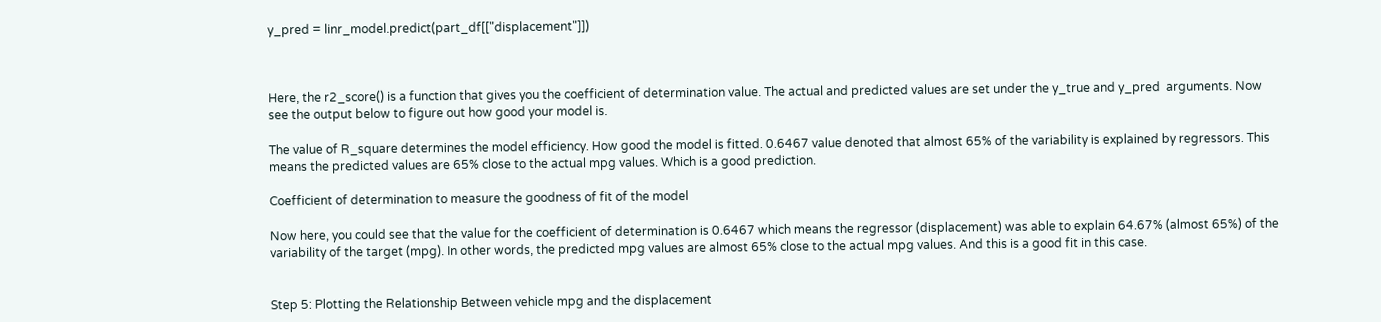y_pred = linr_model.predict(part_df[["displacement"]])



Here, the r2_score() is a function that gives you the coefficient of determination value. The actual and predicted values are set under the y_true and y_pred  arguments. Now see the output below to figure out how good your model is.

The value of R_square determines the model efficiency. How good the model is fitted. 0.6467 value denoted that almost 65% of the variability is explained by regressors. This means the predicted values are 65% close to the actual mpg values. Which is a good prediction.

Coefficient of determination to measure the goodness of fit of the model

Now here, you could see that the value for the coefficient of determination is 0.6467 which means the regressor (displacement) was able to explain 64.67% (almost 65%) of the variability of the target (mpg). In other words, the predicted mpg values are almost 65% close to the actual mpg values. And this is a good fit in this case.


Step 5: Plotting the Relationship Between vehicle mpg and the displacement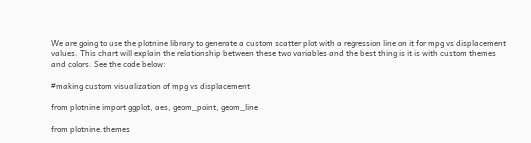We are going to use the plotnine library to generate a custom scatter plot with a regression line on it for mpg vs displacement values. This chart will explain the relationship between these two variables and the best thing is it is with custom themes and colors. See the code below:

#making custom visualization of mpg vs displacement

from plotnine import ggplot, aes, geom_point, geom_line

from plotnine.themes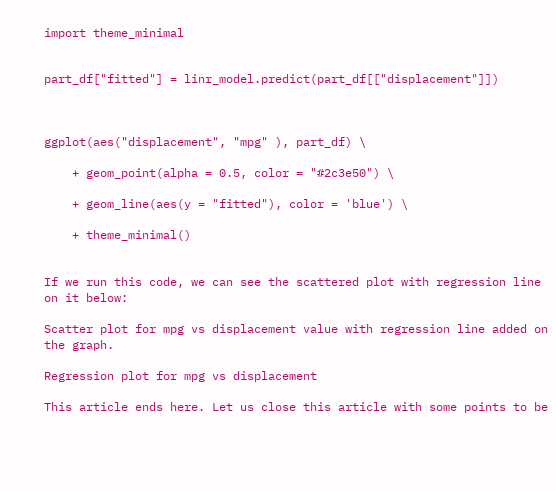import theme_minimal


part_df["fitted"] = linr_model.predict(part_df[["displacement"]])



ggplot(aes("displacement", "mpg" ), part_df) \

    + geom_point(alpha = 0.5, color = "#2c3e50") \

    + geom_line(aes(y = "fitted"), color = 'blue') \

    + theme_minimal()


If we run this code, we can see the scattered plot with regression line on it below:

Scatter plot for mpg vs displacement value with regression line added on the graph.

Regression plot for mpg vs displacement

This article ends here. Let us close this article with some points to be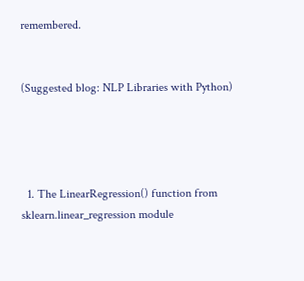remembered.


(Suggested blog: NLP Libraries with Python)




  1. The LinearRegression() function from sklearn.linear_regression module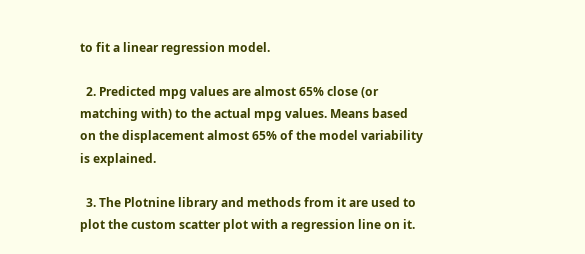to fit a linear regression model.

  2. Predicted mpg values are almost 65% close (or matching with) to the actual mpg values. Means based on the displacement almost 65% of the model variability is explained.

  3. The Plotnine library and methods from it are used to plot the custom scatter plot with a regression line on it.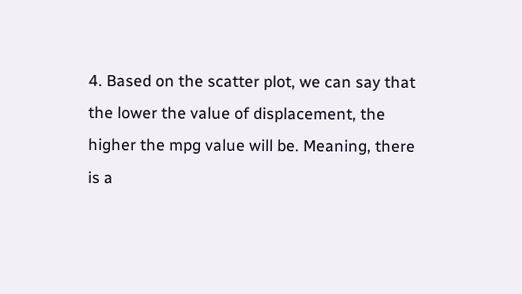4. Based on the scatter plot, we can say that the lower the value of displacement, the higher the mpg value will be. Meaning, there is a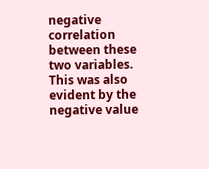negative correlation between these two variables. This was also evident by the negative value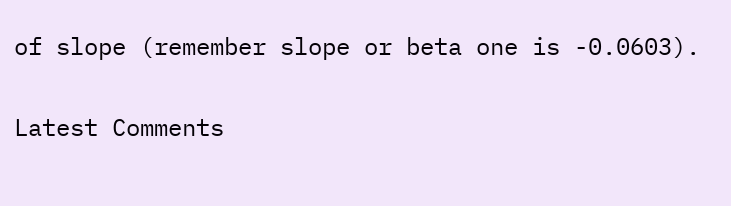of slope (remember slope or beta one is -0.0603).

Latest Comments